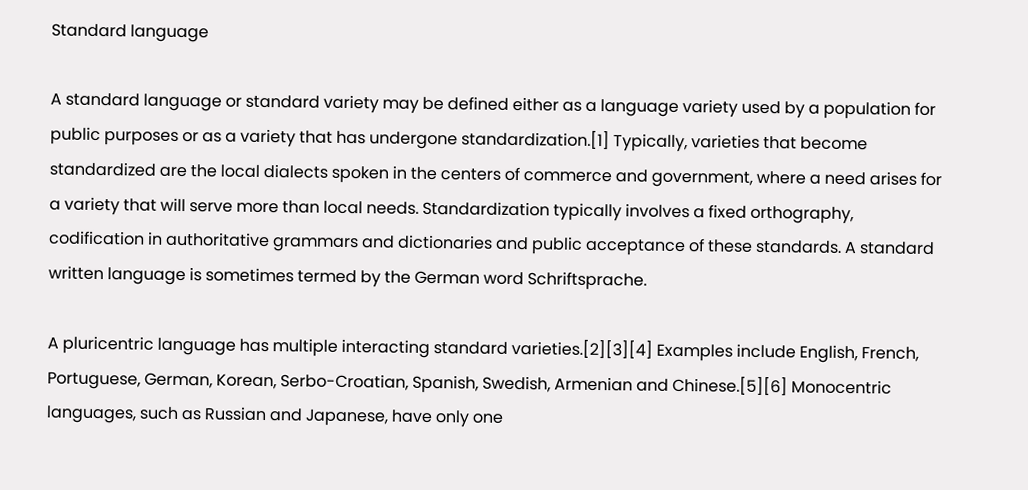Standard language

A standard language or standard variety may be defined either as a language variety used by a population for public purposes or as a variety that has undergone standardization.[1] Typically, varieties that become standardized are the local dialects spoken in the centers of commerce and government, where a need arises for a variety that will serve more than local needs. Standardization typically involves a fixed orthography, codification in authoritative grammars and dictionaries and public acceptance of these standards. A standard written language is sometimes termed by the German word Schriftsprache.

A pluricentric language has multiple interacting standard varieties.[2][3][4] Examples include English, French, Portuguese, German, Korean, Serbo-Croatian, Spanish, Swedish, Armenian and Chinese.[5][6] Monocentric languages, such as Russian and Japanese, have only one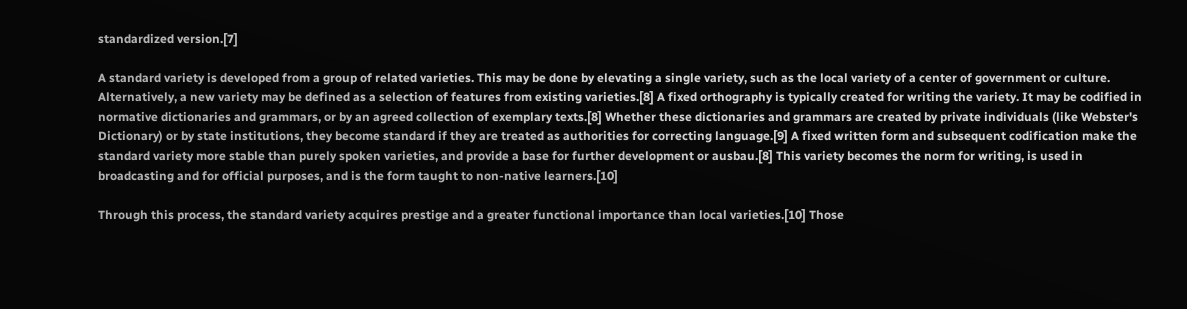standardized version.[7]

A standard variety is developed from a group of related varieties. This may be done by elevating a single variety, such as the local variety of a center of government or culture. Alternatively, a new variety may be defined as a selection of features from existing varieties.[8] A fixed orthography is typically created for writing the variety. It may be codified in normative dictionaries and grammars, or by an agreed collection of exemplary texts.[8] Whether these dictionaries and grammars are created by private individuals (like Webster's Dictionary) or by state institutions, they become standard if they are treated as authorities for correcting language.[9] A fixed written form and subsequent codification make the standard variety more stable than purely spoken varieties, and provide a base for further development or ausbau.[8] This variety becomes the norm for writing, is used in broadcasting and for official purposes, and is the form taught to non-native learners.[10]

Through this process, the standard variety acquires prestige and a greater functional importance than local varieties.[10] Those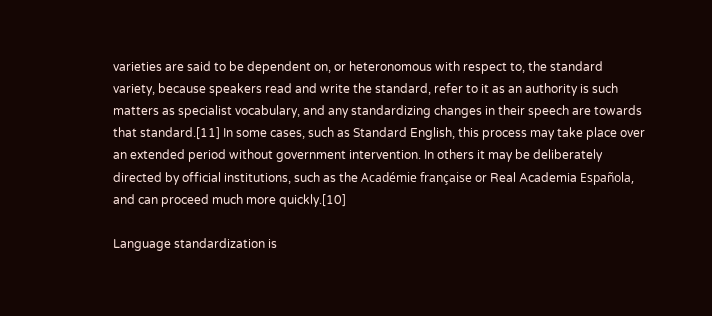varieties are said to be dependent on, or heteronomous with respect to, the standard variety, because speakers read and write the standard, refer to it as an authority is such matters as specialist vocabulary, and any standardizing changes in their speech are towards that standard.[11] In some cases, such as Standard English, this process may take place over an extended period without government intervention. In others it may be deliberately directed by official institutions, such as the Académie française or Real Academia Española, and can proceed much more quickly.[10]

Language standardization is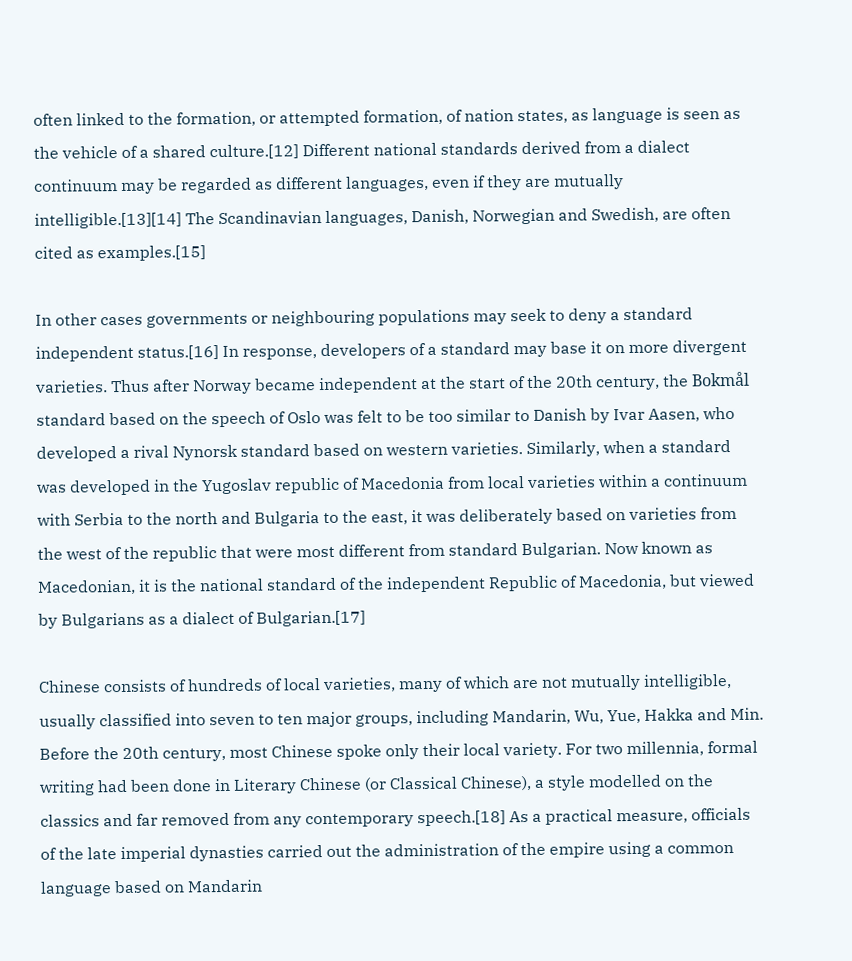often linked to the formation, or attempted formation, of nation states, as language is seen as the vehicle of a shared culture.[12] Different national standards derived from a dialect continuum may be regarded as different languages, even if they are mutually intelligible.[13][14] The Scandinavian languages, Danish, Norwegian and Swedish, are often cited as examples.[15]

In other cases governments or neighbouring populations may seek to deny a standard independent status.[16] In response, developers of a standard may base it on more divergent varieties. Thus after Norway became independent at the start of the 20th century, the Bokmål standard based on the speech of Oslo was felt to be too similar to Danish by Ivar Aasen, who developed a rival Nynorsk standard based on western varieties. Similarly, when a standard was developed in the Yugoslav republic of Macedonia from local varieties within a continuum with Serbia to the north and Bulgaria to the east, it was deliberately based on varieties from the west of the republic that were most different from standard Bulgarian. Now known as Macedonian, it is the national standard of the independent Republic of Macedonia, but viewed by Bulgarians as a dialect of Bulgarian.[17]

Chinese consists of hundreds of local varieties, many of which are not mutually intelligible, usually classified into seven to ten major groups, including Mandarin, Wu, Yue, Hakka and Min. Before the 20th century, most Chinese spoke only their local variety. For two millennia, formal writing had been done in Literary Chinese (or Classical Chinese), a style modelled on the classics and far removed from any contemporary speech.[18] As a practical measure, officials of the late imperial dynasties carried out the administration of the empire using a common language based on Mandarin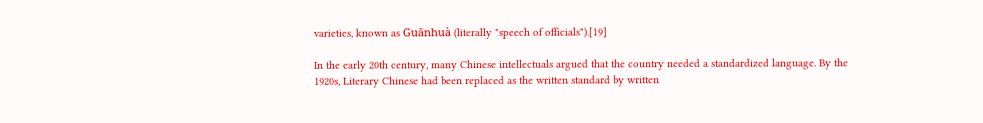varieties, known as Guānhuà (literally "speech of officials").[19]

In the early 20th century, many Chinese intellectuals argued that the country needed a standardized language. By the 1920s, Literary Chinese had been replaced as the written standard by written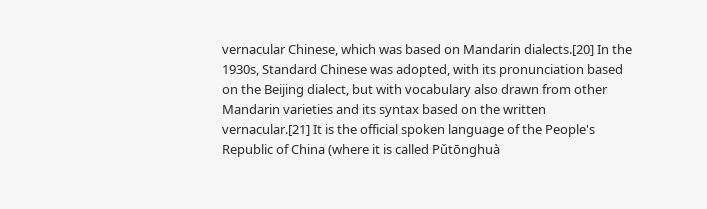vernacular Chinese, which was based on Mandarin dialects.[20] In the 1930s, Standard Chinese was adopted, with its pronunciation based on the Beijing dialect, but with vocabulary also drawn from other Mandarin varieties and its syntax based on the written vernacular.[21] It is the official spoken language of the People's Republic of China (where it is called Pǔtōnghuà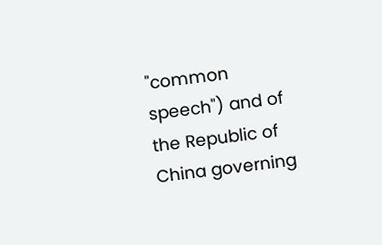"common speech") and of the Republic of China governing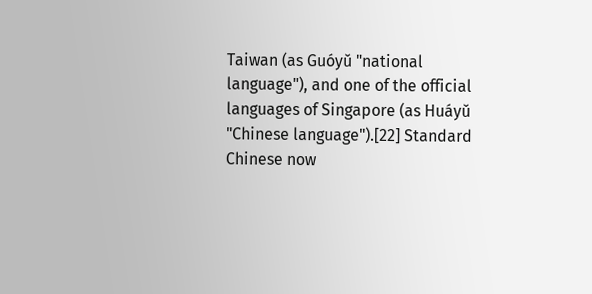Taiwan (as Guóyǔ "national language"), and one of the official languages of Singapore (as Huáyǔ "Chinese language").[22] Standard Chinese now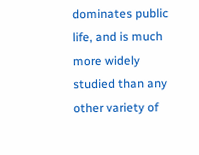dominates public life, and is much more widely studied than any other variety of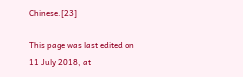Chinese.[23]

This page was last edited on 11 July 2018, at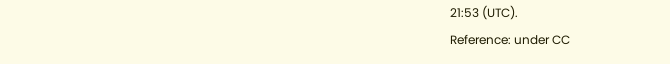21:53 (UTC).
Reference: under CC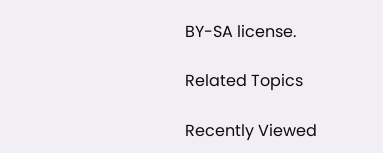BY-SA license.

Related Topics

Recently Viewed